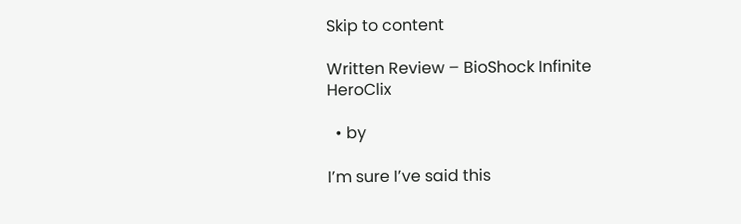Skip to content

Written Review – BioShock Infinite HeroClix

  • by

I’m sure I’ve said this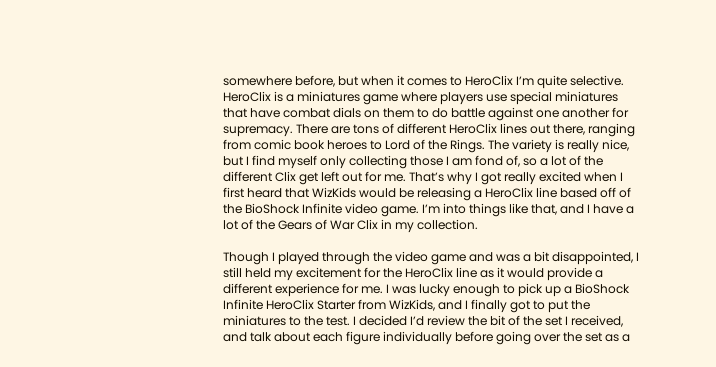somewhere before, but when it comes to HeroClix I’m quite selective. HeroClix is a miniatures game where players use special miniatures that have combat dials on them to do battle against one another for supremacy. There are tons of different HeroClix lines out there, ranging from comic book heroes to Lord of the Rings. The variety is really nice, but I find myself only collecting those I am fond of, so a lot of the different Clix get left out for me. That’s why I got really excited when I first heard that WizKids would be releasing a HeroClix line based off of the BioShock Infinite video game. I’m into things like that, and I have a lot of the Gears of War Clix in my collection.

Though I played through the video game and was a bit disappointed, I still held my excitement for the HeroClix line as it would provide a different experience for me. I was lucky enough to pick up a BioShock Infinite HeroClix Starter from WizKids, and I finally got to put the miniatures to the test. I decided I’d review the bit of the set I received, and talk about each figure individually before going over the set as a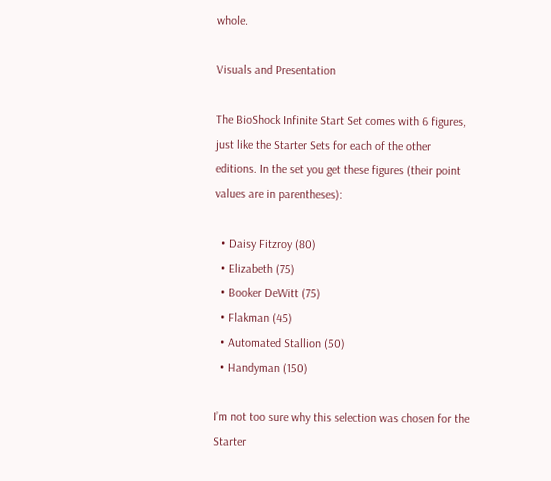whole.

Visuals and Presentation

The BioShock Infinite Start Set comes with 6 figures, just like the Starter Sets for each of the other editions. In the set you get these figures (their point values are in parentheses):

  • Daisy Fitzroy (80)
  • Elizabeth (75)
  • Booker DeWitt (75)
  • Flakman (45)
  • Automated Stallion (50)
  • Handyman (150)

I’m not too sure why this selection was chosen for the Starter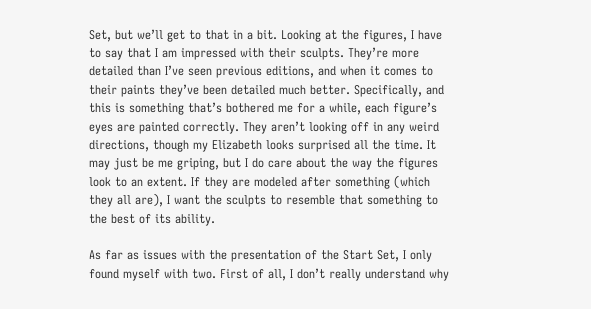Set, but we’ll get to that in a bit. Looking at the figures, I have to say that I am impressed with their sculpts. They’re more detailed than I’ve seen previous editions, and when it comes to their paints they’ve been detailed much better. Specifically, and this is something that’s bothered me for a while, each figure’s eyes are painted correctly. They aren’t looking off in any weird directions, though my Elizabeth looks surprised all the time. It may just be me griping, but I do care about the way the figures look to an extent. If they are modeled after something (which they all are), I want the sculpts to resemble that something to the best of its ability.

As far as issues with the presentation of the Start Set, I only found myself with two. First of all, I don’t really understand why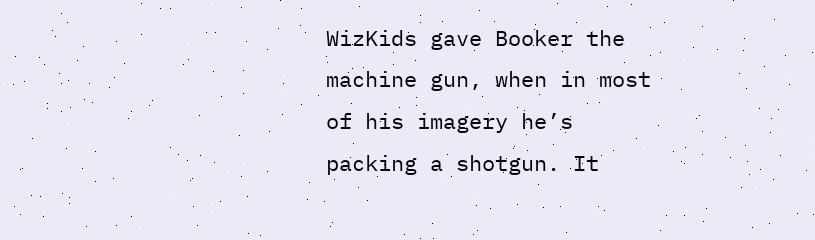WizKids gave Booker the machine gun, when in most of his imagery he’s packing a shotgun. It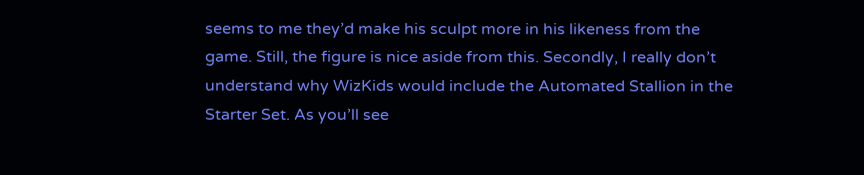seems to me they’d make his sculpt more in his likeness from the game. Still, the figure is nice aside from this. Secondly, I really don’t understand why WizKids would include the Automated Stallion in the Starter Set. As you’ll see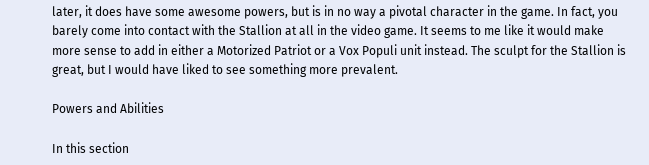later, it does have some awesome powers, but is in no way a pivotal character in the game. In fact, you barely come into contact with the Stallion at all in the video game. It seems to me like it would make more sense to add in either a Motorized Patriot or a Vox Populi unit instead. The sculpt for the Stallion is great, but I would have liked to see something more prevalent.

Powers and Abilities

In this section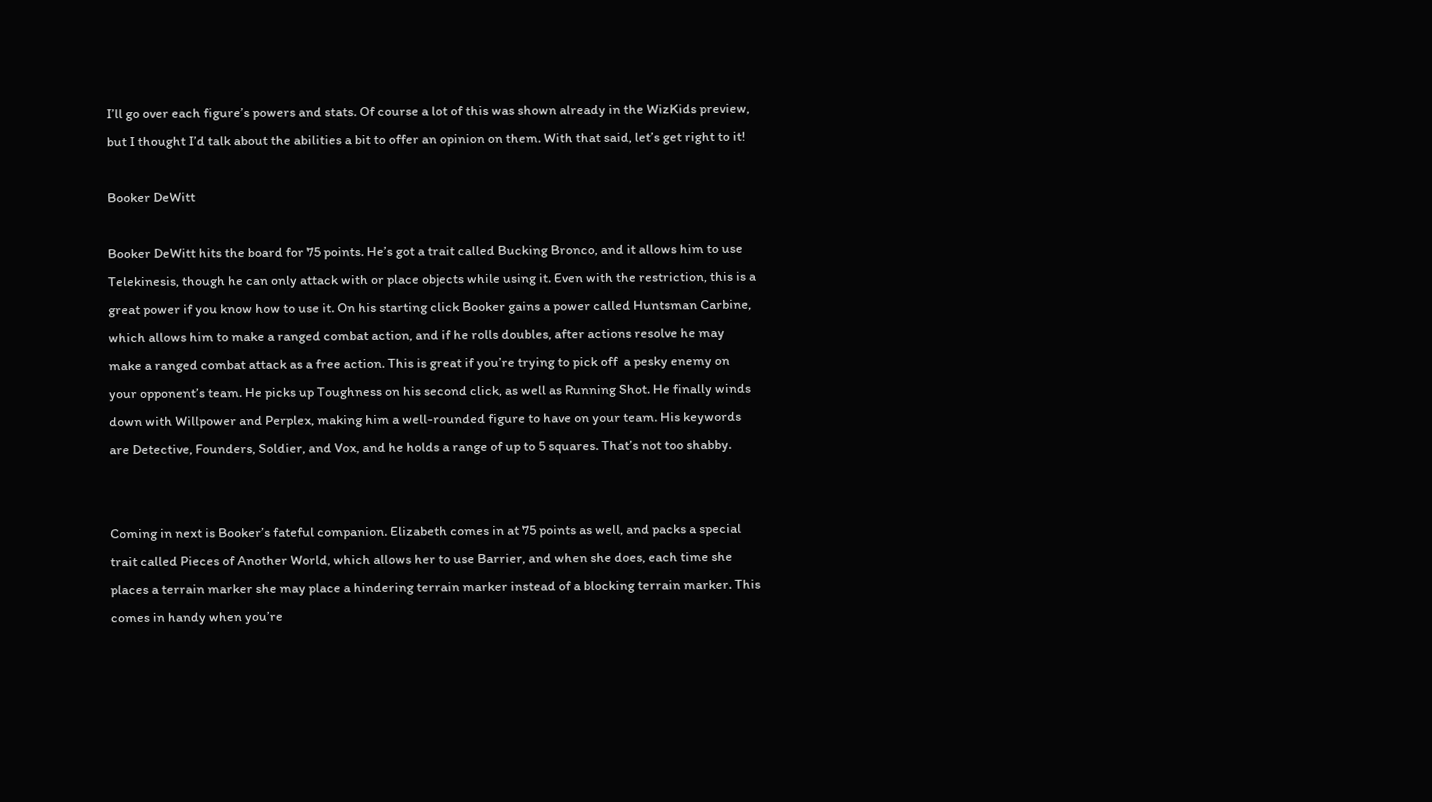I’ll go over each figure’s powers and stats. Of course a lot of this was shown already in the WizKids preview, but I thought I’d talk about the abilities a bit to offer an opinion on them. With that said, let’s get right to it!

Booker DeWitt

Booker DeWitt hits the board for 75 points. He’s got a trait called Bucking Bronco, and it allows him to use Telekinesis, though he can only attack with or place objects while using it. Even with the restriction, this is a great power if you know how to use it. On his starting click Booker gains a power called Huntsman Carbine, which allows him to make a ranged combat action, and if he rolls doubles, after actions resolve he may make a ranged combat attack as a free action. This is great if you’re trying to pick off  a pesky enemy on your opponent’s team. He picks up Toughness on his second click, as well as Running Shot. He finally winds down with Willpower and Perplex, making him a well-rounded figure to have on your team. His keywords are Detective, Founders, Soldier, and Vox, and he holds a range of up to 5 squares. That’s not too shabby.


Coming in next is Booker’s fateful companion. Elizabeth comes in at 75 points as well, and packs a special trait called Pieces of Another World, which allows her to use Barrier, and when she does, each time she places a terrain marker she may place a hindering terrain marker instead of a blocking terrain marker. This comes in handy when you’re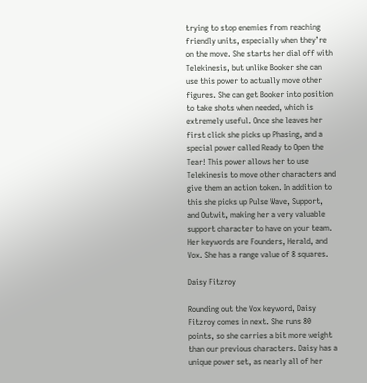trying to stop enemies from reaching friendly units, especially when they’re on the move. She starts her dial off with Telekinesis, but unlike Booker she can use this power to actually move other figures. She can get Booker into position to take shots when needed, which is extremely useful. Once she leaves her first click she picks up Phasing, and a special power called Ready to Open the Tear! This power allows her to use Telekinesis to move other characters and give them an action token. In addition to this she picks up Pulse Wave, Support, and Outwit, making her a very valuable support character to have on your team. Her keywords are Founders, Herald, and Vox. She has a range value of 8 squares.

Daisy Fitzroy

Rounding out the Vox keyword, Daisy Fitzroy comes in next. She runs 80 points, so she carries a bit more weight than our previous characters. Daisy has a unique power set, as nearly all of her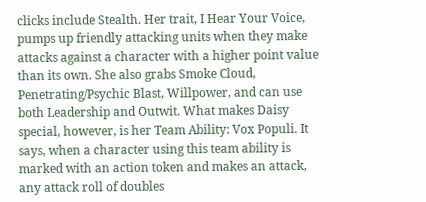clicks include Stealth. Her trait, I Hear Your Voice, pumps up friendly attacking units when they make attacks against a character with a higher point value than its own. She also grabs Smoke Cloud, Penetrating/Psychic Blast, Willpower, and can use both Leadership and Outwit. What makes Daisy special, however, is her Team Ability: Vox Populi. It says, when a character using this team ability is marked with an action token and makes an attack, any attack roll of doubles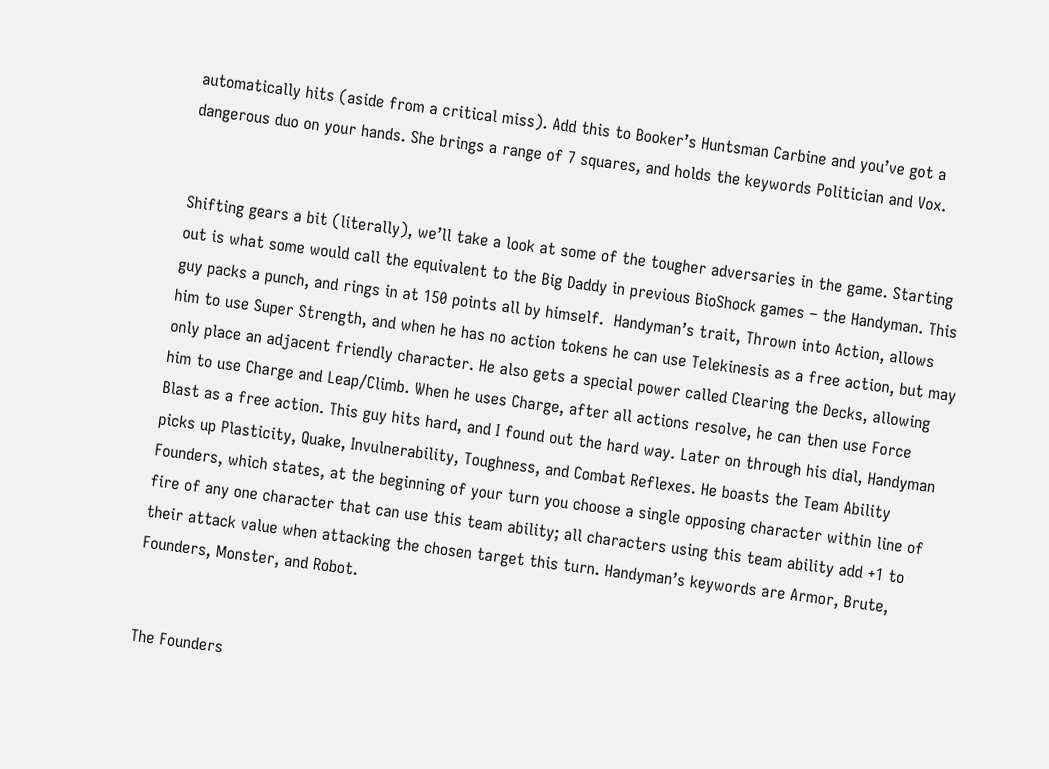automatically hits (aside from a critical miss). Add this to Booker’s Huntsman Carbine and you’ve got a dangerous duo on your hands. She brings a range of 7 squares, and holds the keywords Politician and Vox.


Shifting gears a bit (literally), we’ll take a look at some of the tougher adversaries in the game. Starting out is what some would call the equivalent to the Big Daddy in previous BioShock games – the Handyman. This guy packs a punch, and rings in at 150 points all by himself.  Handyman’s trait, Thrown into Action, allows him to use Super Strength, and when he has no action tokens he can use Telekinesis as a free action, but may only place an adjacent friendly character. He also gets a special power called Clearing the Decks, allowing him to use Charge and Leap/Climb. When he uses Charge, after all actions resolve, he can then use Force Blast as a free action. This guy hits hard, and I found out the hard way. Later on through his dial, Handyman picks up Plasticity, Quake, Invulnerability, Toughness, and Combat Reflexes. He boasts the Team Ability Founders, which states, at the beginning of your turn you choose a single opposing character within line of fire of any one character that can use this team ability; all characters using this team ability add +1 to their attack value when attacking the chosen target this turn. Handyman’s keywords are Armor, Brute, Founders, Monster, and Robot.


The Founders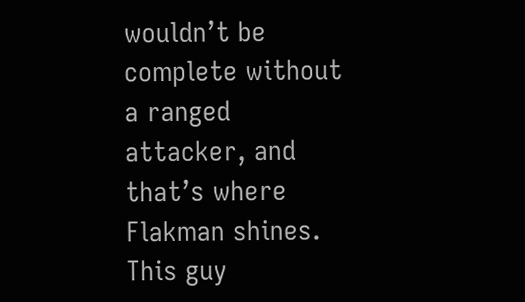wouldn’t be complete without a ranged attacker, and that’s where Flakman shines. This guy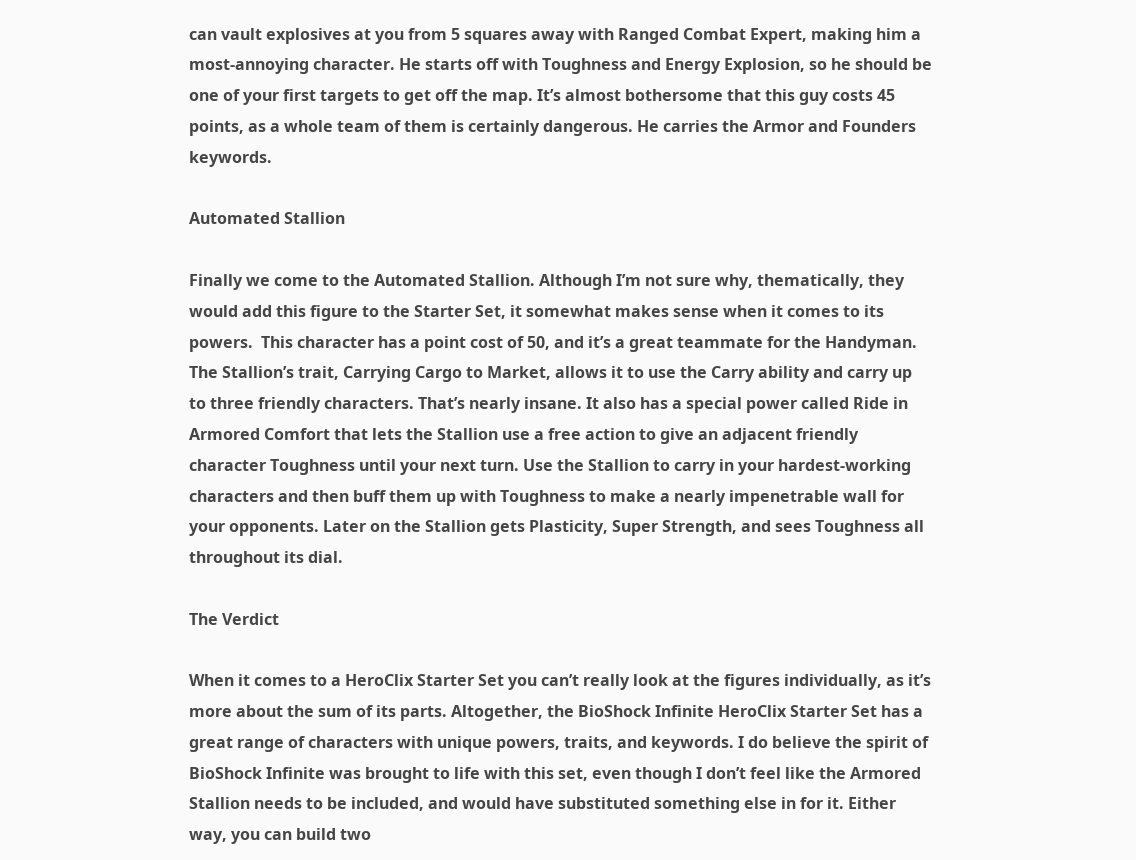can vault explosives at you from 5 squares away with Ranged Combat Expert, making him a most-annoying character. He starts off with Toughness and Energy Explosion, so he should be one of your first targets to get off the map. It’s almost bothersome that this guy costs 45 points, as a whole team of them is certainly dangerous. He carries the Armor and Founders keywords.

Automated Stallion

Finally we come to the Automated Stallion. Although I’m not sure why, thematically, they would add this figure to the Starter Set, it somewhat makes sense when it comes to its powers.  This character has a point cost of 50, and it’s a great teammate for the Handyman. The Stallion’s trait, Carrying Cargo to Market, allows it to use the Carry ability and carry up to three friendly characters. That’s nearly insane. It also has a special power called Ride in Armored Comfort that lets the Stallion use a free action to give an adjacent friendly character Toughness until your next turn. Use the Stallion to carry in your hardest-working characters and then buff them up with Toughness to make a nearly impenetrable wall for your opponents. Later on the Stallion gets Plasticity, Super Strength, and sees Toughness all throughout its dial.

The Verdict

When it comes to a HeroClix Starter Set you can’t really look at the figures individually, as it’s more about the sum of its parts. Altogether, the BioShock Infinite HeroClix Starter Set has a great range of characters with unique powers, traits, and keywords. I do believe the spirit of BioShock Infinite was brought to life with this set, even though I don’t feel like the Armored Stallion needs to be included, and would have substituted something else in for it. Either way, you can build two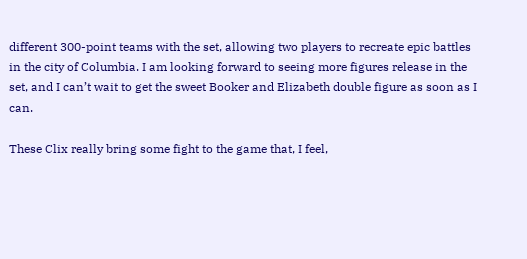different 300-point teams with the set, allowing two players to recreate epic battles in the city of Columbia. I am looking forward to seeing more figures release in the set, and I can’t wait to get the sweet Booker and Elizabeth double figure as soon as I can.

These Clix really bring some fight to the game that, I feel,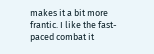makes it a bit more frantic. I like the fast-paced combat it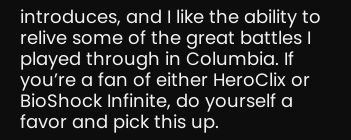introduces, and I like the ability to relive some of the great battles I played through in Columbia. If you’re a fan of either HeroClix or BioShock Infinite, do yourself a favor and pick this up.